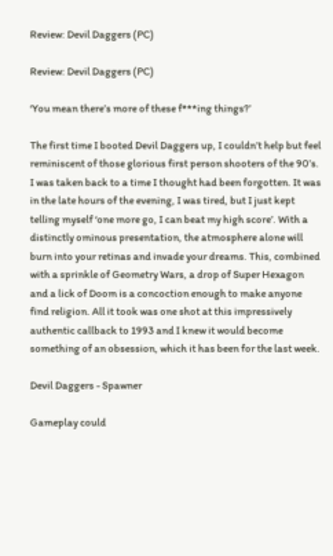Review: Devil Daggers (PC)

Review: Devil Daggers (PC)

‘You mean there’s more of these f***ing things?’

The first time I booted Devil Daggers up, I couldn’t help but feel reminiscent of those glorious first person shooters of the 90’s. I was taken back to a time I thought had been forgotten. It was in the late hours of the evening, I was tired, but I just kept telling myself ‘one more go, I can beat my high score’. With a distinctly ominous presentation, the atmosphere alone will burn into your retinas and invade your dreams. This, combined with a sprinkle of Geometry Wars, a drop of Super Hexagon and a lick of Doom is a concoction enough to make anyone find religion. All it took was one shot at this impressively authentic callback to 1993 and I knew it would become something of an obsession, which it has been for the last week.

Devil Daggers - Spawner

Gameplay could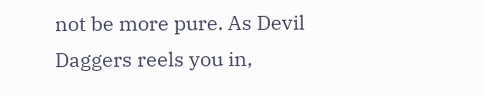not be more pure. As Devil Daggers reels you in,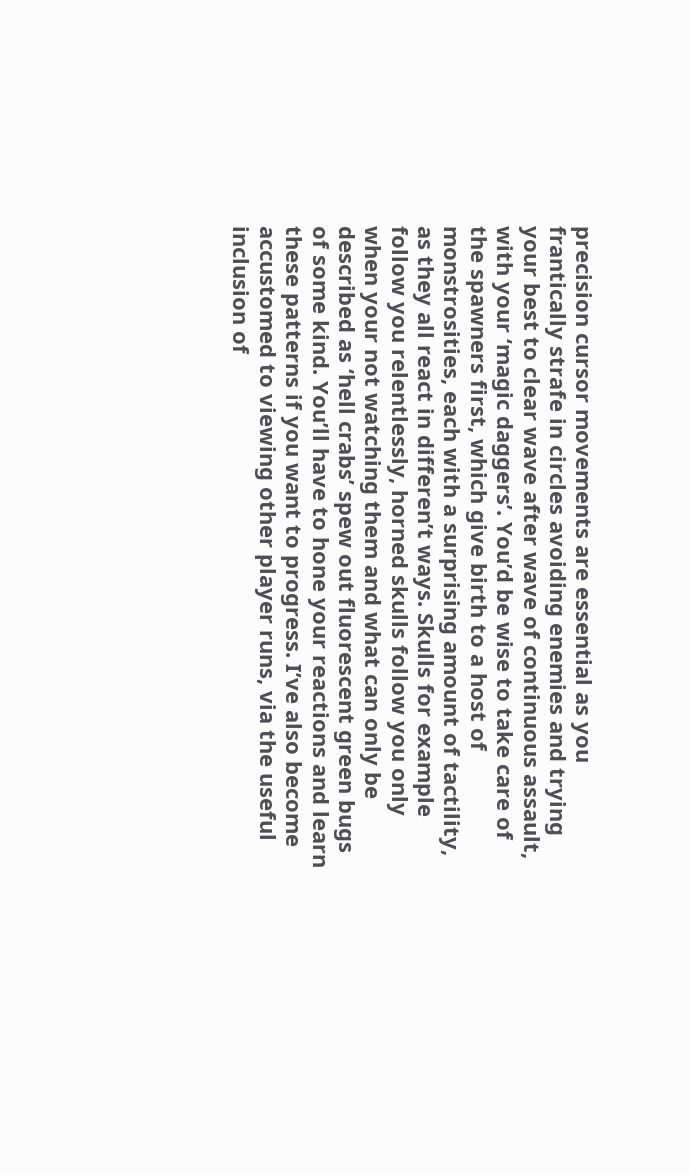precision cursor movements are essential as you frantically strafe in circles avoiding enemies and trying your best to clear wave after wave of continuous assault, with your ‘magic daggers’. You’d be wise to take care of the spawners first, which give birth to a host of monstrosities, each with a surprising amount of tactility, as they all react in differen’t ways. Skulls for example follow you relentlessly, horned skulls follow you only when your not watching them and what can only be described as ‘hell crabs’ spew out fluorescent green bugs of some kind. You’ll have to hone your reactions and learn these patterns if you want to progress. I’ve also become accustomed to viewing other player runs, via the useful inclusion of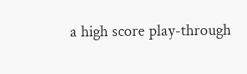a high score play-through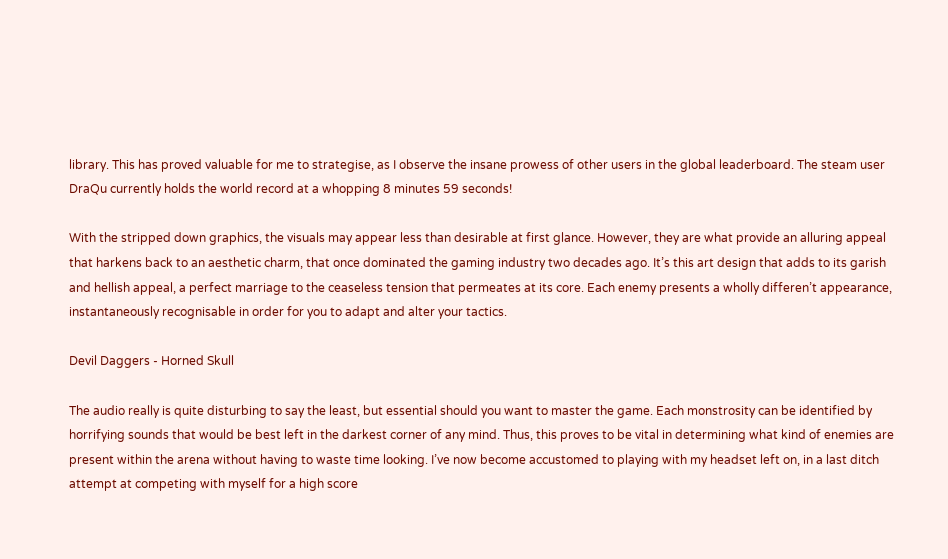library. This has proved valuable for me to strategise, as I observe the insane prowess of other users in the global leaderboard. The steam user DraQu currently holds the world record at a whopping 8 minutes 59 seconds!

With the stripped down graphics, the visuals may appear less than desirable at first glance. However, they are what provide an alluring appeal that harkens back to an aesthetic charm, that once dominated the gaming industry two decades ago. It’s this art design that adds to its garish and hellish appeal, a perfect marriage to the ceaseless tension that permeates at its core. Each enemy presents a wholly differen’t appearance, instantaneously recognisable in order for you to adapt and alter your tactics.

Devil Daggers - Horned Skull

The audio really is quite disturbing to say the least, but essential should you want to master the game. Each monstrosity can be identified by horrifying sounds that would be best left in the darkest corner of any mind. Thus, this proves to be vital in determining what kind of enemies are present within the arena without having to waste time looking. I’ve now become accustomed to playing with my headset left on, in a last ditch attempt at competing with myself for a high score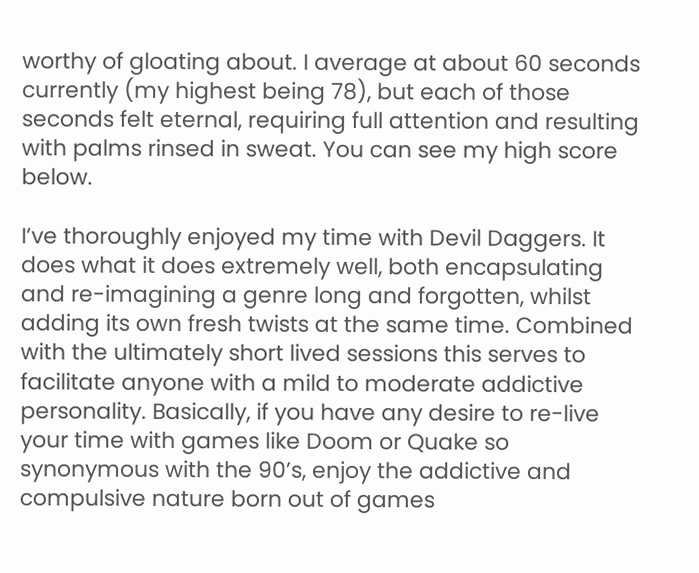worthy of gloating about. I average at about 60 seconds currently (my highest being 78), but each of those seconds felt eternal, requiring full attention and resulting with palms rinsed in sweat. You can see my high score below.

I’ve thoroughly enjoyed my time with Devil Daggers. It does what it does extremely well, both encapsulating and re-imagining a genre long and forgotten, whilst adding its own fresh twists at the same time. Combined with the ultimately short lived sessions this serves to facilitate anyone with a mild to moderate addictive personality. Basically, if you have any desire to re-live your time with games like Doom or Quake so synonymous with the 90’s, enjoy the addictive and compulsive nature born out of games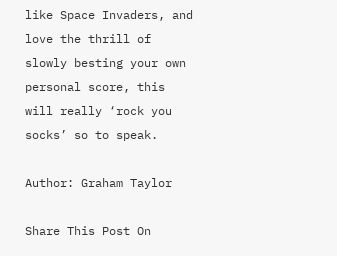like Space Invaders, and love the thrill of slowly besting your own personal score, this will really ‘rock you socks’ so to speak.

Author: Graham Taylor

Share This Post On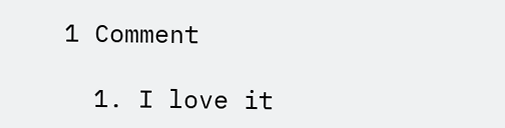1 Comment

  1. I love it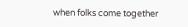when folks come together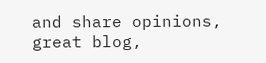and share opinions, great blog,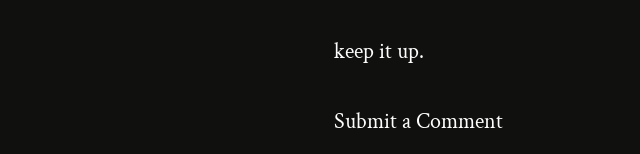keep it up.

Submit a Comment